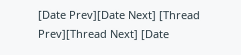[Date Prev][Date Next] [Thread Prev][Thread Next] [Date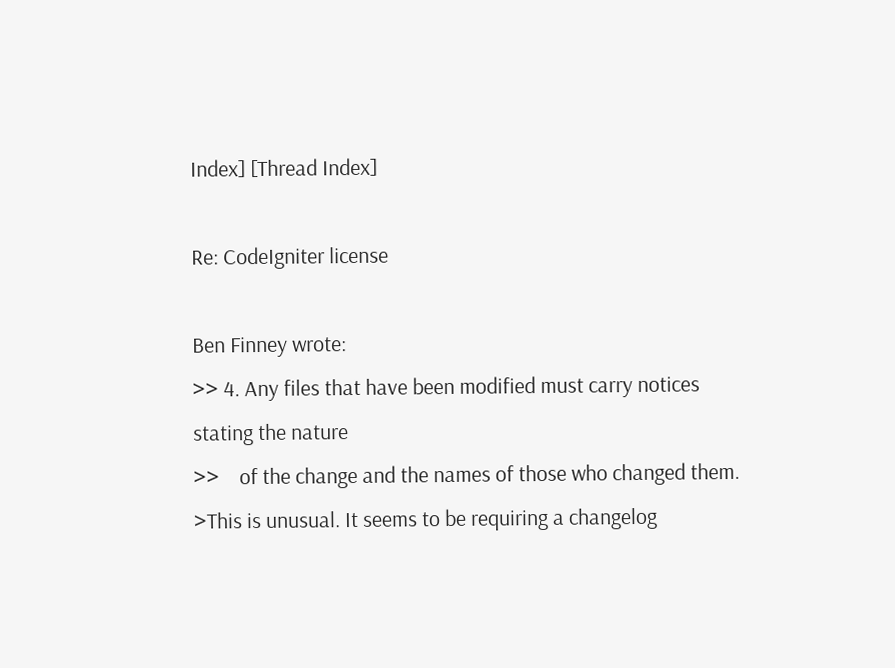Index] [Thread Index]

Re: CodeIgniter license

Ben Finney wrote:
>> 4. Any files that have been modified must carry notices stating the nature
>>    of the change and the names of those who changed them.
>This is unusual. It seems to be requiring a changelog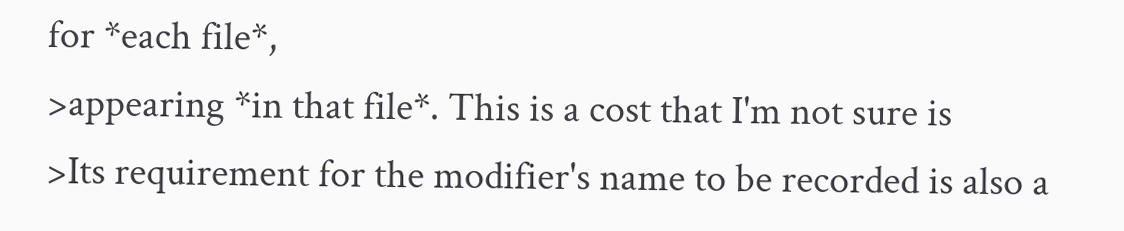for *each file*,
>appearing *in that file*. This is a cost that I'm not sure is
>Its requirement for the modifier's name to be recorded is also a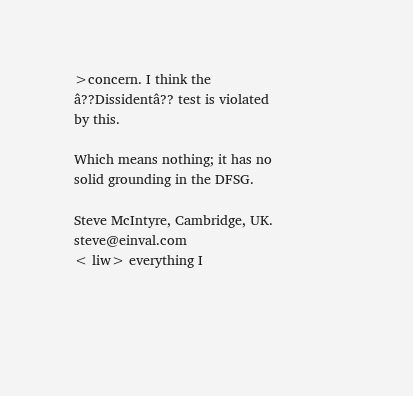>concern. I think the â??Dissidentâ?? test is violated by this.

Which means nothing; it has no solid grounding in the DFSG.

Steve McIntyre, Cambridge, UK.                                steve@einval.com
< liw> everything I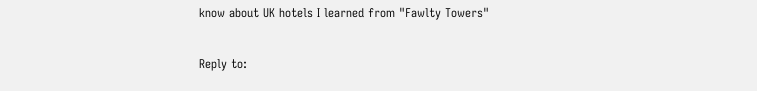know about UK hotels I learned from "Fawlty Towers"

Reply to: